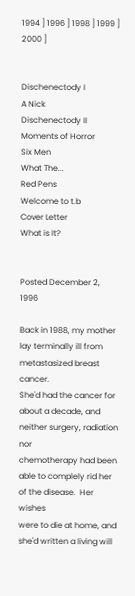1994 ] 1996 ] 1998 ] 1999 ] 2000 ]


Dischenectody I
A Nick
Dischenectody II
Moments of Horror
Six Men
What The...
Red Pens
Welcome to t.b
Cover Letter
What is It?


Posted December 2, 1996

Back in 1988, my mother lay terminally ill from metastasized breast cancer.
She'd had the cancer for about a decade, and neither surgery, radiation nor
chemotherapy had been able to complely rid her of the disease.  Her wishes
were to die at home, and she'd written a living will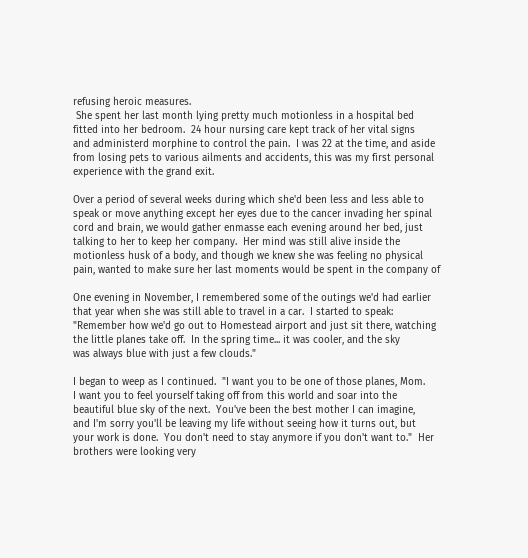refusing heroic measures.
 She spent her last month lying pretty much motionless in a hospital bed
fitted into her bedroom.  24 hour nursing care kept track of her vital signs
and administerd morphine to control the pain.  I was 22 at the time, and aside
from losing pets to various ailments and accidents, this was my first personal
experience with the grand exit.

Over a period of several weeks during which she'd been less and less able to
speak or move anything except her eyes due to the cancer invading her spinal
cord and brain, we would gather enmasse each evening around her bed, just
talking to her to keep her company.  Her mind was still alive inside the
motionless husk of a body, and though we knew she was feeling no physical
pain, wanted to make sure her last moments would be spent in the company of

One evening in November, I remembered some of the outings we'd had earlier
that year when she was still able to travel in a car.  I started to speak:
"Remember how we'd go out to Homestead airport and just sit there, watching
the little planes take off.  In the spring time... it was cooler, and the sky
was always blue with just a few clouds."

I began to weep as I continued.  "I want you to be one of those planes, Mom.
I want you to feel yourself taking off from this world and soar into the
beautiful blue sky of the next.  You've been the best mother I can imagine,
and I'm sorry you'll be leaving my life without seeing how it turns out, but
your work is done.  You don't need to stay anymore if you don't want to."  Her
brothers were looking very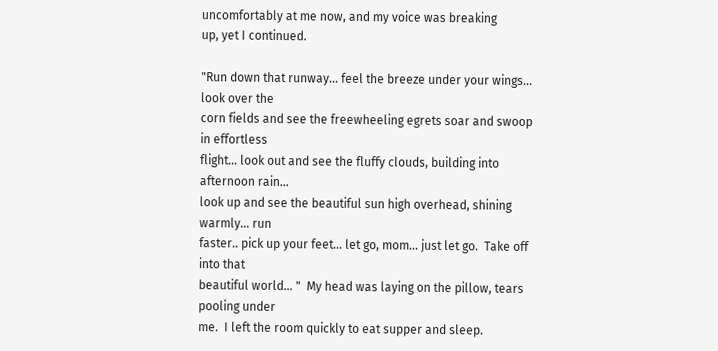uncomfortably at me now, and my voice was breaking
up, yet I continued.

"Run down that runway... feel the breeze under your wings... look over the
corn fields and see the freewheeling egrets soar and swoop in effortless
flight... look out and see the fluffy clouds, building into afternoon rain...
look up and see the beautiful sun high overhead, shining warmly... run
faster.. pick up your feet... let go, mom... just let go.  Take off into that
beautiful world... "  My head was laying on the pillow, tears pooling under
me.  I left the room quickly to eat supper and sleep.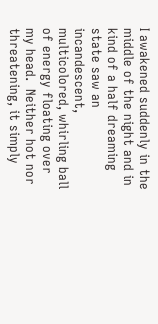I awakened suddenly in the middle of the night and in kind of a half dreaming
state saw an incandescent, multicolored, whirling ball of energy floating over
my head.  Neither hot nor threatening, it simply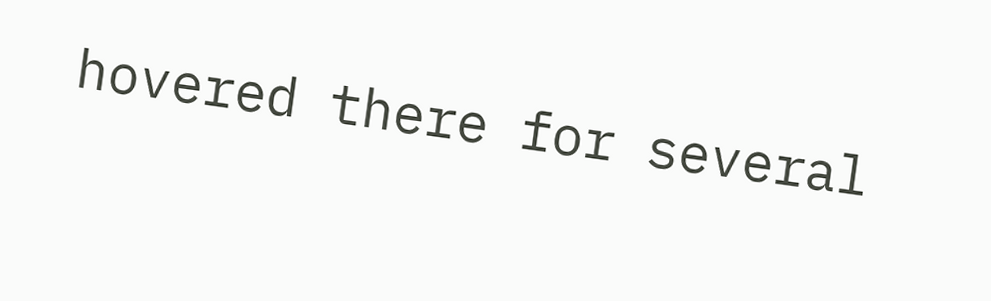hovered there for several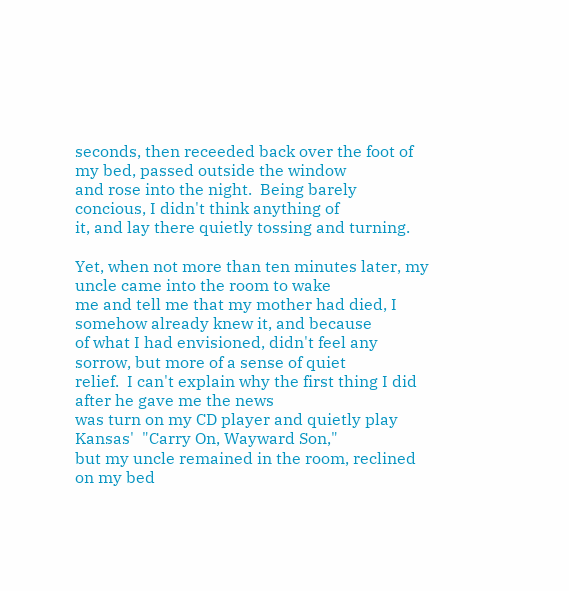seconds, then receeded back over the foot of my bed, passed outside the window
and rose into the night.  Being barely concious, I didn't think anything of
it, and lay there quietly tossing and turning.

Yet, when not more than ten minutes later, my uncle came into the room to wake
me and tell me that my mother had died, I somehow already knew it, and because
of what I had envisioned, didn't feel any sorrow, but more of a sense of quiet
relief.  I can't explain why the first thing I did after he gave me the news
was turn on my CD player and quietly play Kansas'  "Carry On, Wayward Son,"
but my uncle remained in the room, reclined on my bed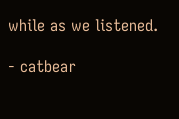while as we listened.

- catbear